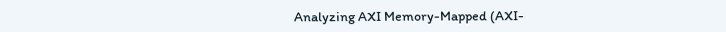Analyzing AXI Memory-Mapped (AXI-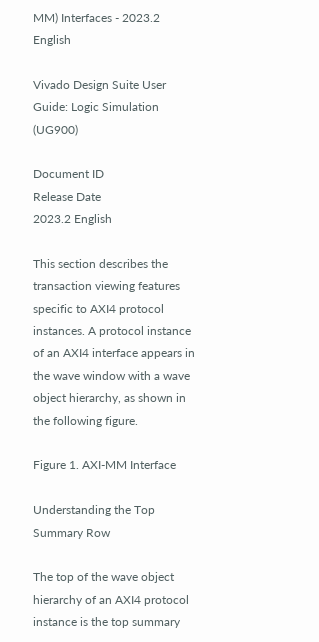MM) Interfaces - 2023.2 English

Vivado Design Suite User Guide: Logic Simulation (UG900)

Document ID
Release Date
2023.2 English

This section describes the transaction viewing features specific to AXI4 protocol instances. A protocol instance of an AXI4 interface appears in the wave window with a wave object hierarchy, as shown in the following figure.

Figure 1. AXI-MM Interface

Understanding the Top Summary Row

The top of the wave object hierarchy of an AXI4 protocol instance is the top summary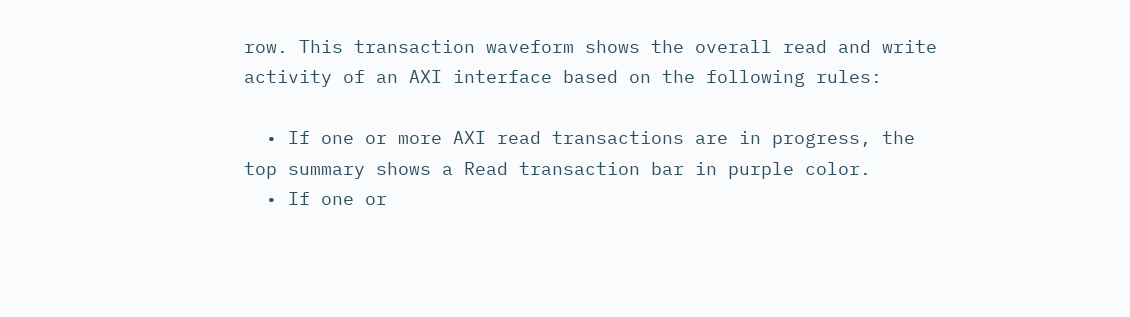row. This transaction waveform shows the overall read and write activity of an AXI interface based on the following rules:

  • If one or more AXI read transactions are in progress, the top summary shows a Read transaction bar in purple color.
  • If one or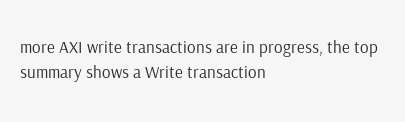more AXI write transactions are in progress, the top summary shows a Write transaction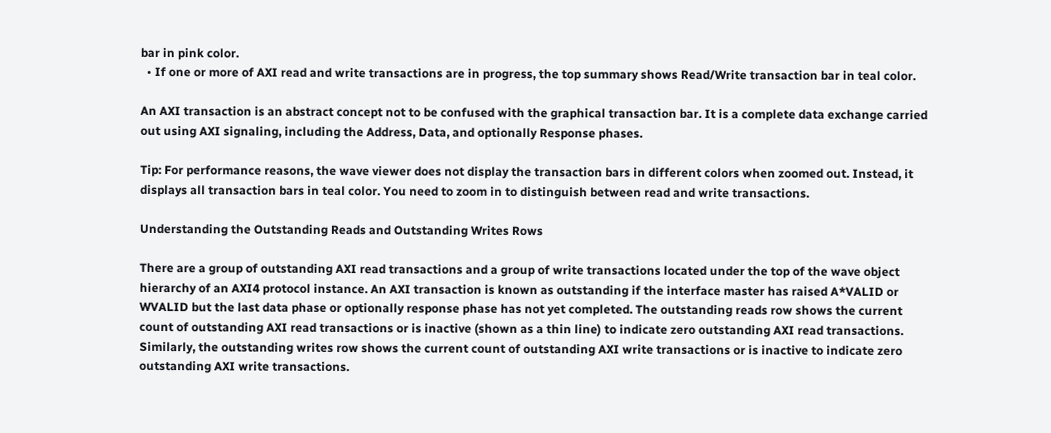bar in pink color.
  • If one or more of AXI read and write transactions are in progress, the top summary shows Read/Write transaction bar in teal color.

An AXI transaction is an abstract concept not to be confused with the graphical transaction bar. It is a complete data exchange carried out using AXI signaling, including the Address, Data, and optionally Response phases.

Tip: For performance reasons, the wave viewer does not display the transaction bars in different colors when zoomed out. Instead, it displays all transaction bars in teal color. You need to zoom in to distinguish between read and write transactions.

Understanding the Outstanding Reads and Outstanding Writes Rows

There are a group of outstanding AXI read transactions and a group of write transactions located under the top of the wave object hierarchy of an AXI4 protocol instance. An AXI transaction is known as outstanding if the interface master has raised A*VALID or WVALID but the last data phase or optionally response phase has not yet completed. The outstanding reads row shows the current count of outstanding AXI read transactions or is inactive (shown as a thin line) to indicate zero outstanding AXI read transactions. Similarly, the outstanding writes row shows the current count of outstanding AXI write transactions or is inactive to indicate zero outstanding AXI write transactions.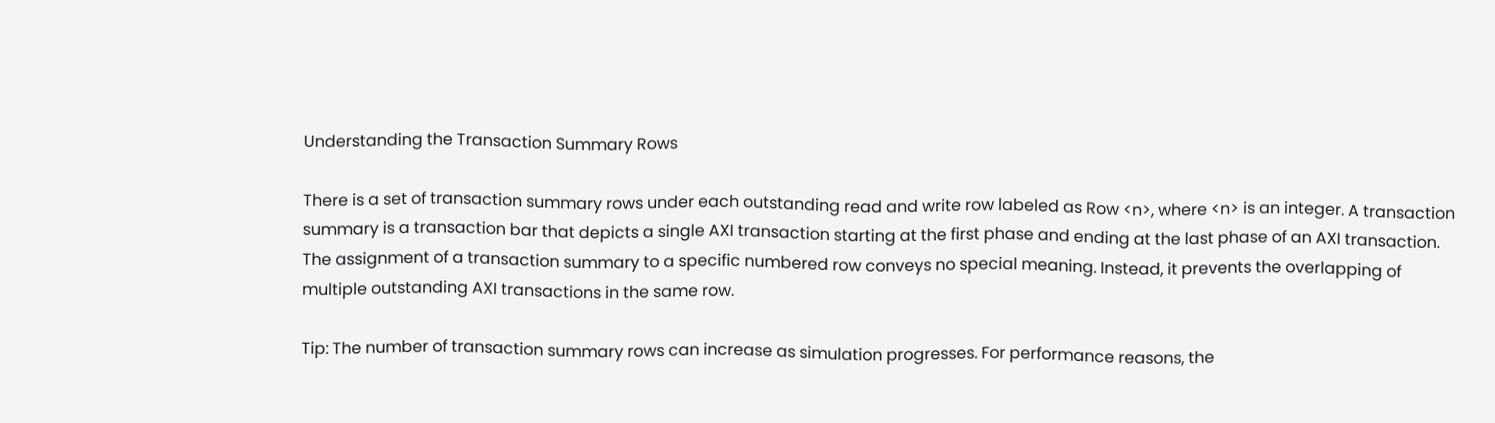Understanding the Transaction Summary Rows

There is a set of transaction summary rows under each outstanding read and write row labeled as Row <n>, where <n> is an integer. A transaction summary is a transaction bar that depicts a single AXI transaction starting at the first phase and ending at the last phase of an AXI transaction. The assignment of a transaction summary to a specific numbered row conveys no special meaning. Instead, it prevents the overlapping of multiple outstanding AXI transactions in the same row.

Tip: The number of transaction summary rows can increase as simulation progresses. For performance reasons, the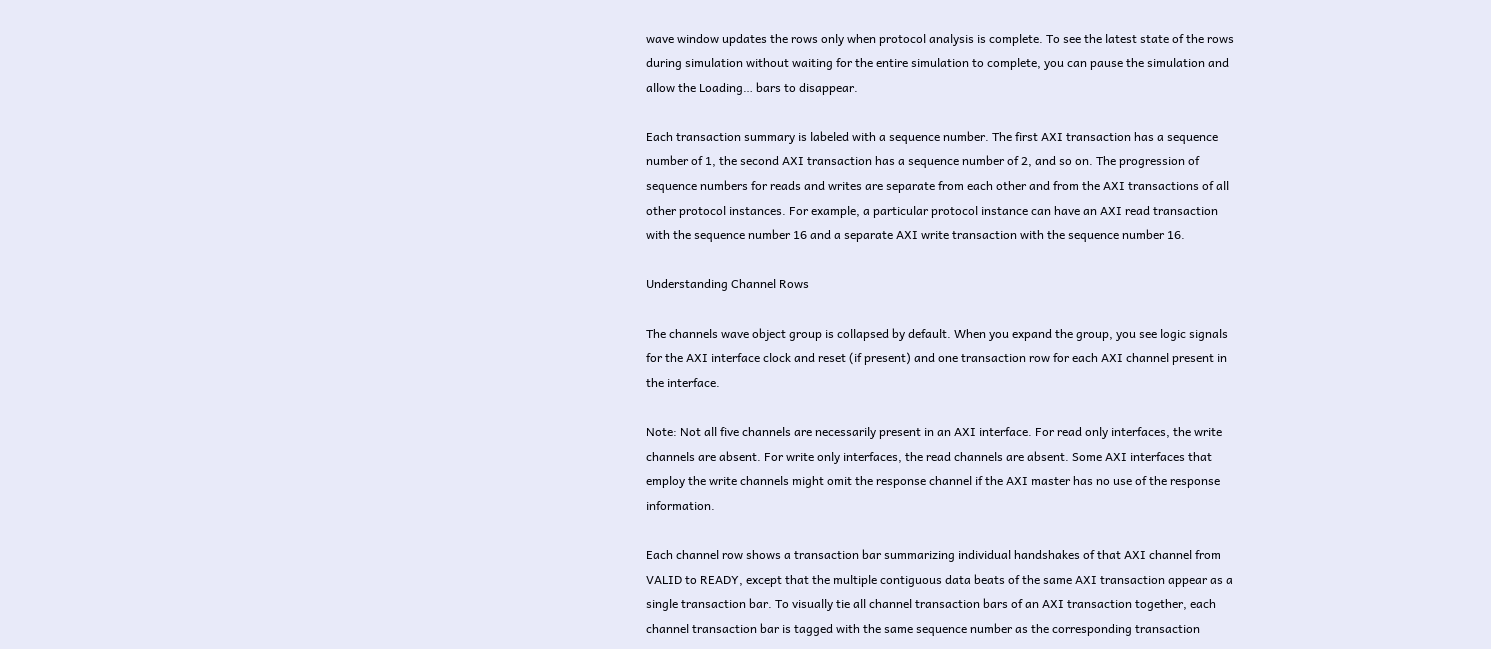wave window updates the rows only when protocol analysis is complete. To see the latest state of the rows during simulation without waiting for the entire simulation to complete, you can pause the simulation and allow the Loading… bars to disappear.

Each transaction summary is labeled with a sequence number. The first AXI transaction has a sequence number of 1, the second AXI transaction has a sequence number of 2, and so on. The progression of sequence numbers for reads and writes are separate from each other and from the AXI transactions of all other protocol instances. For example, a particular protocol instance can have an AXI read transaction with the sequence number 16 and a separate AXI write transaction with the sequence number 16.

Understanding Channel Rows

The channels wave object group is collapsed by default. When you expand the group, you see logic signals for the AXI interface clock and reset (if present) and one transaction row for each AXI channel present in the interface.

Note: Not all five channels are necessarily present in an AXI interface. For read only interfaces, the write channels are absent. For write only interfaces, the read channels are absent. Some AXI interfaces that employ the write channels might omit the response channel if the AXI master has no use of the response information.

Each channel row shows a transaction bar summarizing individual handshakes of that AXI channel from VALID to READY, except that the multiple contiguous data beats of the same AXI transaction appear as a single transaction bar. To visually tie all channel transaction bars of an AXI transaction together, each channel transaction bar is tagged with the same sequence number as the corresponding transaction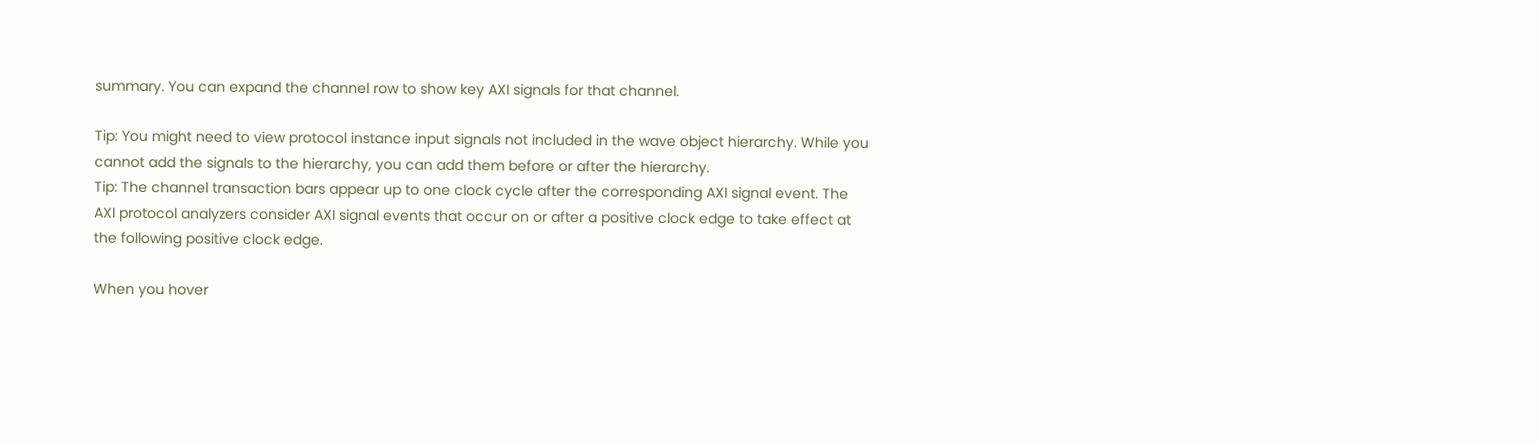summary. You can expand the channel row to show key AXI signals for that channel.

Tip: You might need to view protocol instance input signals not included in the wave object hierarchy. While you cannot add the signals to the hierarchy, you can add them before or after the hierarchy.
Tip: The channel transaction bars appear up to one clock cycle after the corresponding AXI signal event. The AXI protocol analyzers consider AXI signal events that occur on or after a positive clock edge to take effect at the following positive clock edge.

When you hover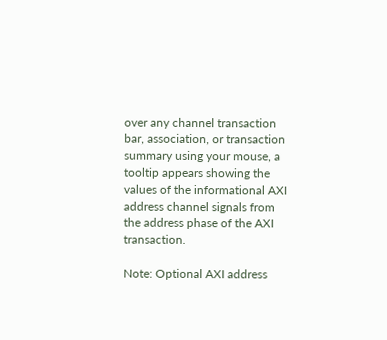over any channel transaction bar, association, or transaction summary using your mouse, a tooltip appears showing the values of the informational AXI address channel signals from the address phase of the AXI transaction.

Note: Optional AXI address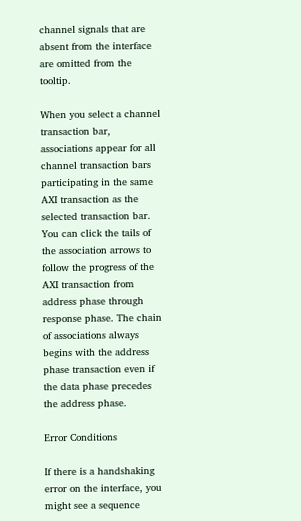channel signals that are absent from the interface are omitted from the tooltip.

When you select a channel transaction bar, associations appear for all channel transaction bars participating in the same AXI transaction as the selected transaction bar. You can click the tails of the association arrows to follow the progress of the AXI transaction from address phase through response phase. The chain of associations always begins with the address phase transaction even if the data phase precedes the address phase.

Error Conditions

If there is a handshaking error on the interface, you might see a sequence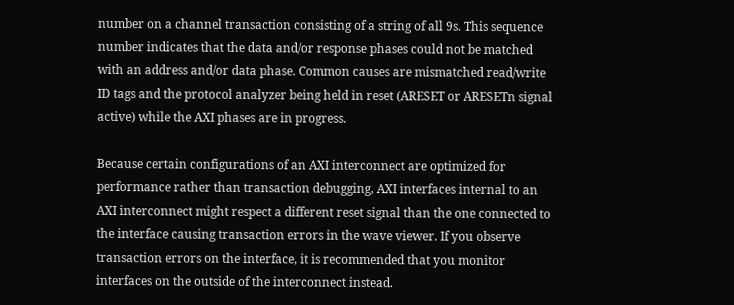number on a channel transaction consisting of a string of all 9s. This sequence number indicates that the data and/or response phases could not be matched with an address and/or data phase. Common causes are mismatched read/write ID tags and the protocol analyzer being held in reset (ARESET or ARESETn signal active) while the AXI phases are in progress.

Because certain configurations of an AXI interconnect are optimized for performance rather than transaction debugging, AXI interfaces internal to an AXI interconnect might respect a different reset signal than the one connected to the interface causing transaction errors in the wave viewer. If you observe transaction errors on the interface, it is recommended that you monitor interfaces on the outside of the interconnect instead.